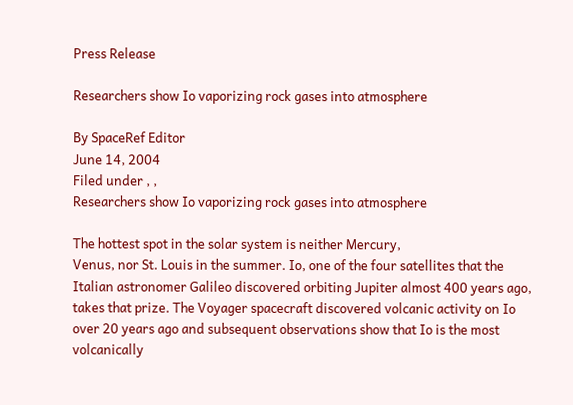Press Release

Researchers show Io vaporizing rock gases into atmosphere

By SpaceRef Editor
June 14, 2004
Filed under , ,
Researchers show Io vaporizing rock gases into atmosphere

The hottest spot in the solar system is neither Mercury,
Venus, nor St. Louis in the summer. Io, one of the four satellites that the
Italian astronomer Galileo discovered orbiting Jupiter almost 400 years ago,
takes that prize. The Voyager spacecraft discovered volcanic activity on Io
over 20 years ago and subsequent observations show that Io is the most
volcanically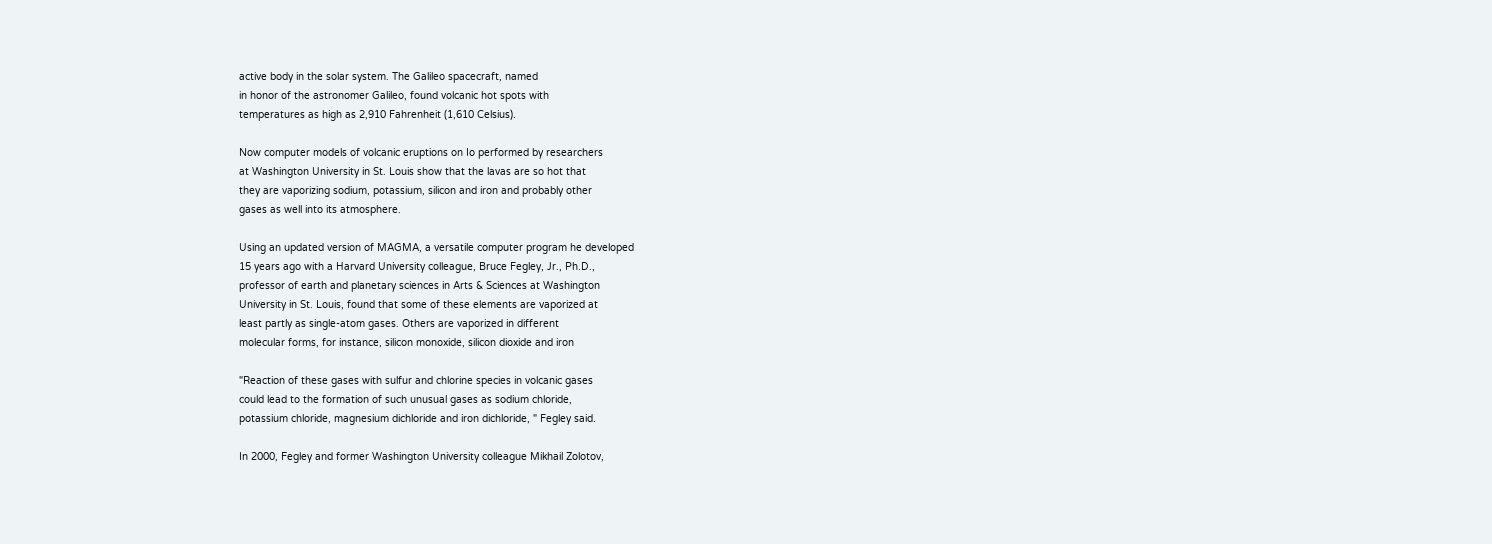active body in the solar system. The Galileo spacecraft, named
in honor of the astronomer Galileo, found volcanic hot spots with
temperatures as high as 2,910 Fahrenheit (1,610 Celsius).

Now computer models of volcanic eruptions on Io performed by researchers
at Washington University in St. Louis show that the lavas are so hot that
they are vaporizing sodium, potassium, silicon and iron and probably other
gases as well into its atmosphere.

Using an updated version of MAGMA, a versatile computer program he developed
15 years ago with a Harvard University colleague, Bruce Fegley, Jr., Ph.D.,
professor of earth and planetary sciences in Arts & Sciences at Washington
University in St. Louis, found that some of these elements are vaporized at
least partly as single-atom gases. Others are vaporized in different
molecular forms, for instance, silicon monoxide, silicon dioxide and iron

"Reaction of these gases with sulfur and chlorine species in volcanic gases
could lead to the formation of such unusual gases as sodium chloride,
potassium chloride, magnesium dichloride and iron dichloride, " Fegley said.

In 2000, Fegley and former Washington University colleague Mikhail Zolotov,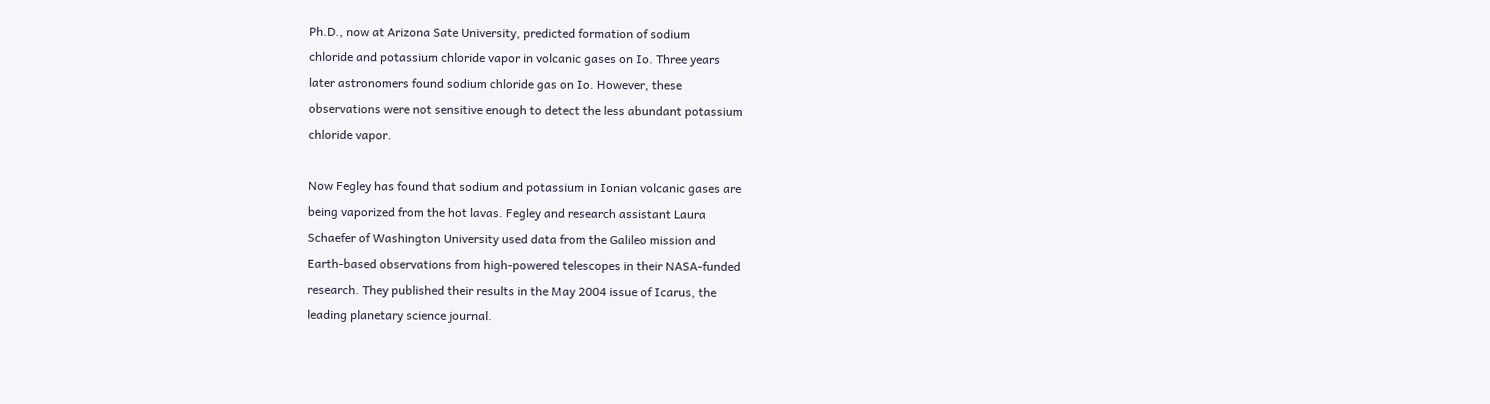Ph.D., now at Arizona Sate University, predicted formation of sodium
chloride and potassium chloride vapor in volcanic gases on Io. Three years
later astronomers found sodium chloride gas on Io. However, these
observations were not sensitive enough to detect the less abundant potassium
chloride vapor.

Now Fegley has found that sodium and potassium in Ionian volcanic gases are
being vaporized from the hot lavas. Fegley and research assistant Laura
Schaefer of Washington University used data from the Galileo mission and
Earth-based observations from high-powered telescopes in their NASA-funded
research. They published their results in the May 2004 issue of Icarus, the
leading planetary science journal.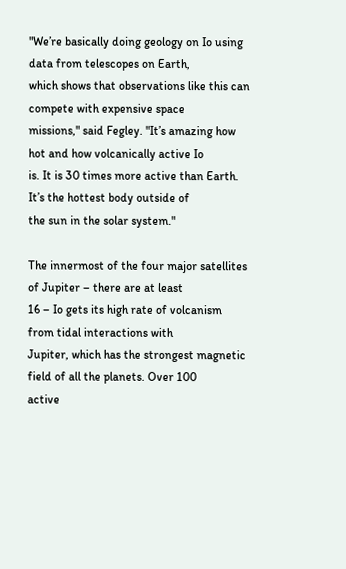"We’re basically doing geology on Io using data from telescopes on Earth,
which shows that observations like this can compete with expensive space
missions," said Fegley. "It’s amazing how hot and how volcanically active Io
is. It is 30 times more active than Earth. It’s the hottest body outside of
the sun in the solar system."

The innermost of the four major satellites of Jupiter – there are at least
16 – Io gets its high rate of volcanism from tidal interactions with
Jupiter, which has the strongest magnetic field of all the planets. Over 100
active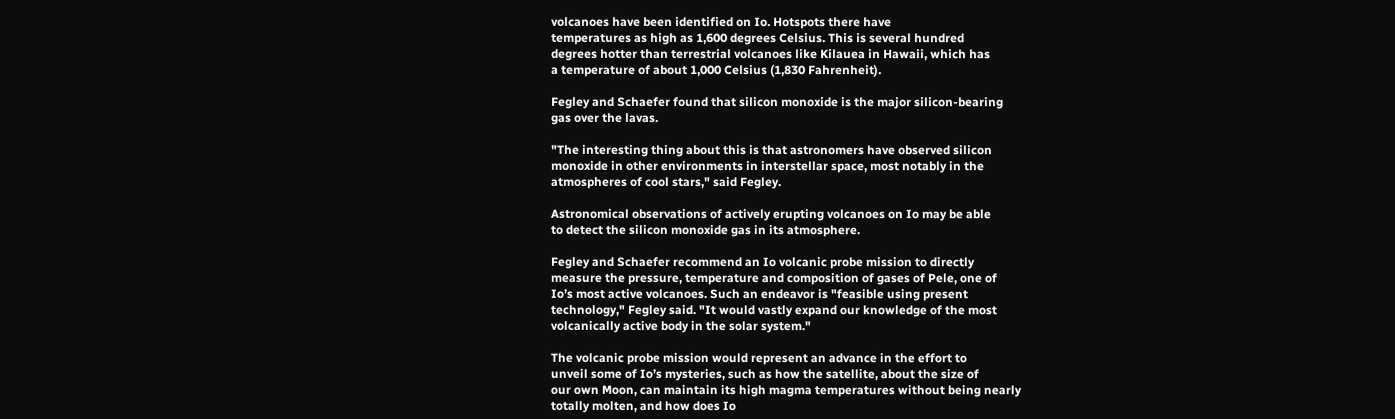volcanoes have been identified on Io. Hotspots there have
temperatures as high as 1,600 degrees Celsius. This is several hundred
degrees hotter than terrestrial volcanoes like Kilauea in Hawaii, which has
a temperature of about 1,000 Celsius (1,830 Fahrenheit).

Fegley and Schaefer found that silicon monoxide is the major silicon-bearing
gas over the lavas.

"The interesting thing about this is that astronomers have observed silicon
monoxide in other environments in interstellar space, most notably in the
atmospheres of cool stars," said Fegley.

Astronomical observations of actively erupting volcanoes on Io may be able
to detect the silicon monoxide gas in its atmosphere.

Fegley and Schaefer recommend an Io volcanic probe mission to directly
measure the pressure, temperature and composition of gases of Pele, one of
Io’s most active volcanoes. Such an endeavor is "feasible using present
technology," Fegley said. "It would vastly expand our knowledge of the most
volcanically active body in the solar system."

The volcanic probe mission would represent an advance in the effort to
unveil some of Io’s mysteries, such as how the satellite, about the size of
our own Moon, can maintain its high magma temperatures without being nearly
totally molten, and how does Io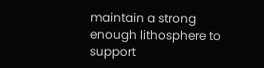maintain a strong enough lithosphere to
support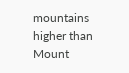mountains higher than Mount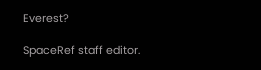Everest?

SpaceRef staff editor.